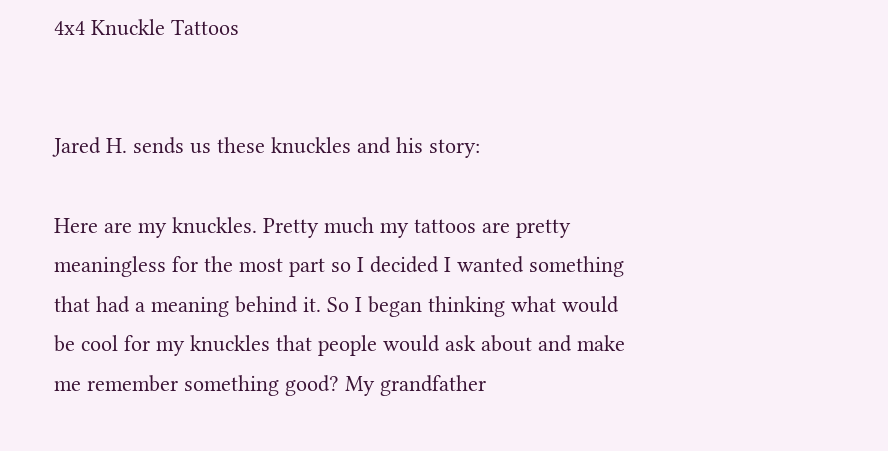4x4 Knuckle Tattoos


Jared H. sends us these knuckles and his story:

Here are my knuckles. Pretty much my tattoos are pretty meaningless for the most part so I decided I wanted something that had a meaning behind it. So I began thinking what would be cool for my knuckles that people would ask about and make me remember something good? My grandfather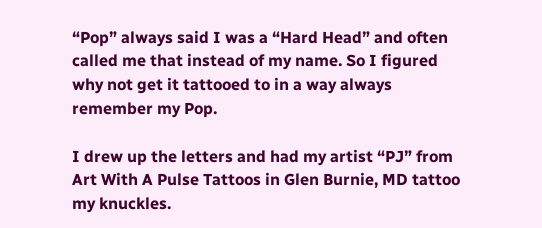“Pop” always said I was a “Hard Head” and often called me that instead of my name. So I figured why not get it tattooed to in a way always remember my Pop.

I drew up the letters and had my artist “PJ” from Art With A Pulse Tattoos in Glen Burnie, MD tattoo my knuckles.